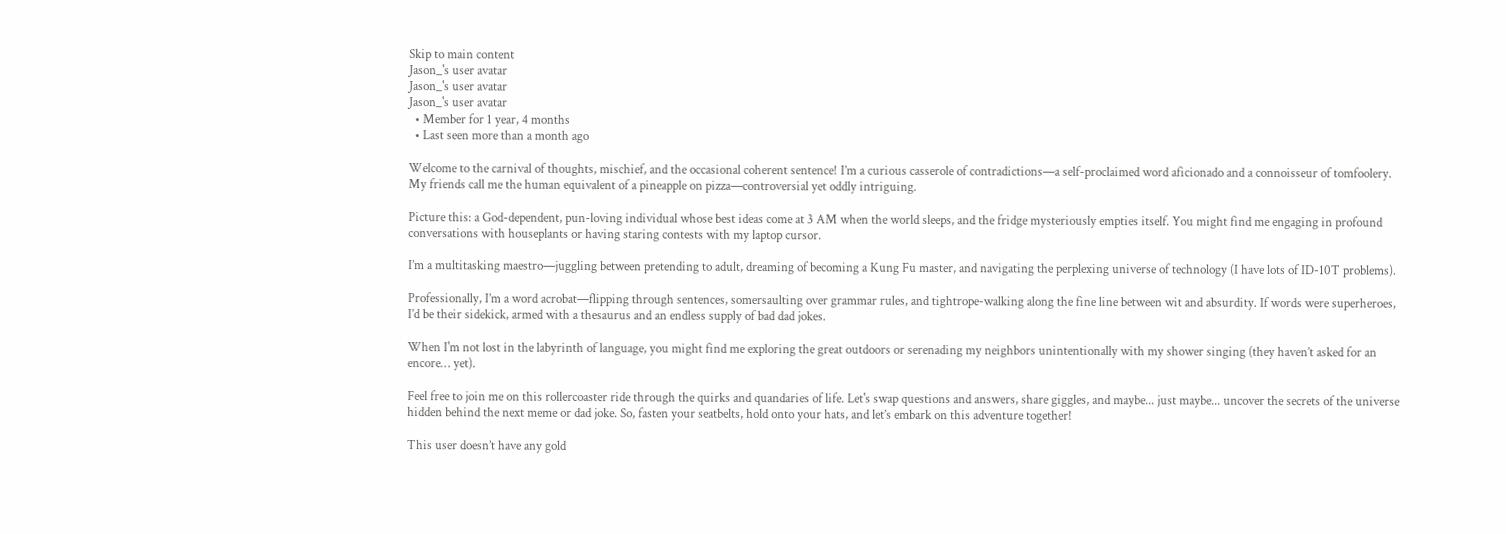Skip to main content
Jason_'s user avatar
Jason_'s user avatar
Jason_'s user avatar
  • Member for 1 year, 4 months
  • Last seen more than a month ago

Welcome to the carnival of thoughts, mischief, and the occasional coherent sentence! I’m a curious casserole of contradictions—a self-proclaimed word aficionado and a connoisseur of tomfoolery. My friends call me the human equivalent of a pineapple on pizza—controversial yet oddly intriguing.

Picture this: a God-dependent, pun-loving individual whose best ideas come at 3 AM when the world sleeps, and the fridge mysteriously empties itself. You might find me engaging in profound conversations with houseplants or having staring contests with my laptop cursor.

I’m a multitasking maestro—juggling between pretending to adult, dreaming of becoming a Kung Fu master, and navigating the perplexing universe of technology (I have lots of ID-10T problems).

Professionally, I’m a word acrobat—flipping through sentences, somersaulting over grammar rules, and tightrope-walking along the fine line between wit and absurdity. If words were superheroes, I’d be their sidekick, armed with a thesaurus and an endless supply of bad dad jokes.

When I'm not lost in the labyrinth of language, you might find me exploring the great outdoors or serenading my neighbors unintentionally with my shower singing (they haven’t asked for an encore… yet).

Feel free to join me on this rollercoaster ride through the quirks and quandaries of life. Let's swap questions and answers, share giggles, and maybe... just maybe... uncover the secrets of the universe hidden behind the next meme or dad joke. So, fasten your seatbelts, hold onto your hats, and let’s embark on this adventure together!

This user doesn’t have any gold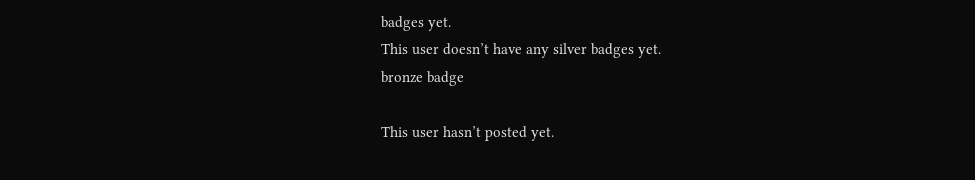badges yet.
This user doesn’t have any silver badges yet.
bronze badge

This user hasn’t posted yet.